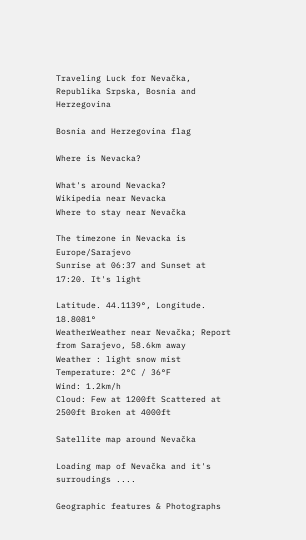Traveling Luck for Nevačka, Republika Srpska, Bosnia and Herzegovina

Bosnia and Herzegovina flag

Where is Nevacka?

What's around Nevacka?
Wikipedia near Nevacka
Where to stay near Nevačka

The timezone in Nevacka is Europe/Sarajevo
Sunrise at 06:37 and Sunset at 17:20. It's light

Latitude. 44.1139°, Longitude. 18.8081°
WeatherWeather near Nevačka; Report from Sarajevo, 58.6km away
Weather : light snow mist
Temperature: 2°C / 36°F
Wind: 1.2km/h
Cloud: Few at 1200ft Scattered at 2500ft Broken at 4000ft

Satellite map around Nevačka

Loading map of Nevačka and it's surroudings ....

Geographic features & Photographs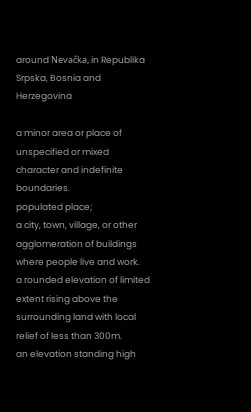around Nevačka, in Republika Srpska, Bosnia and Herzegovina

a minor area or place of unspecified or mixed character and indefinite boundaries.
populated place;
a city, town, village, or other agglomeration of buildings where people live and work.
a rounded elevation of limited extent rising above the surrounding land with local relief of less than 300m.
an elevation standing high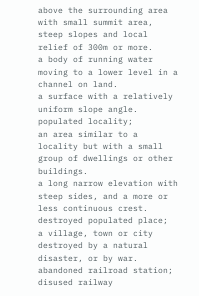above the surrounding area with small summit area, steep slopes and local relief of 300m or more.
a body of running water moving to a lower level in a channel on land.
a surface with a relatively uniform slope angle.
populated locality;
an area similar to a locality but with a small group of dwellings or other buildings.
a long narrow elevation with steep sides, and a more or less continuous crest.
destroyed populated place;
a village, town or city destroyed by a natural disaster, or by war.
abandoned railroad station;
disused railway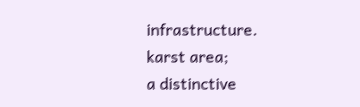infrastructure.
karst area;
a distinctive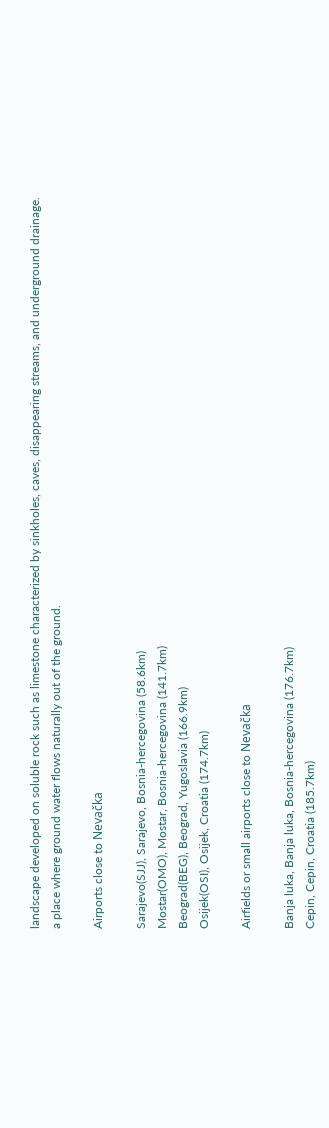landscape developed on soluble rock such as limestone characterized by sinkholes, caves, disappearing streams, and underground drainage.
a place where ground water flows naturally out of the ground.

Airports close to Nevačka

Sarajevo(SJJ), Sarajevo, Bosnia-hercegovina (58.6km)
Mostar(OMO), Mostar, Bosnia-hercegovina (141.7km)
Beograd(BEG), Beograd, Yugoslavia (166.9km)
Osijek(OSI), Osijek, Croatia (174.7km)

Airfields or small airports close to Nevačka

Banja luka, Banja luka, Bosnia-hercegovina (176.7km)
Cepin, Cepin, Croatia (185.7km)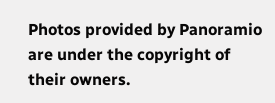Photos provided by Panoramio are under the copyright of their owners.